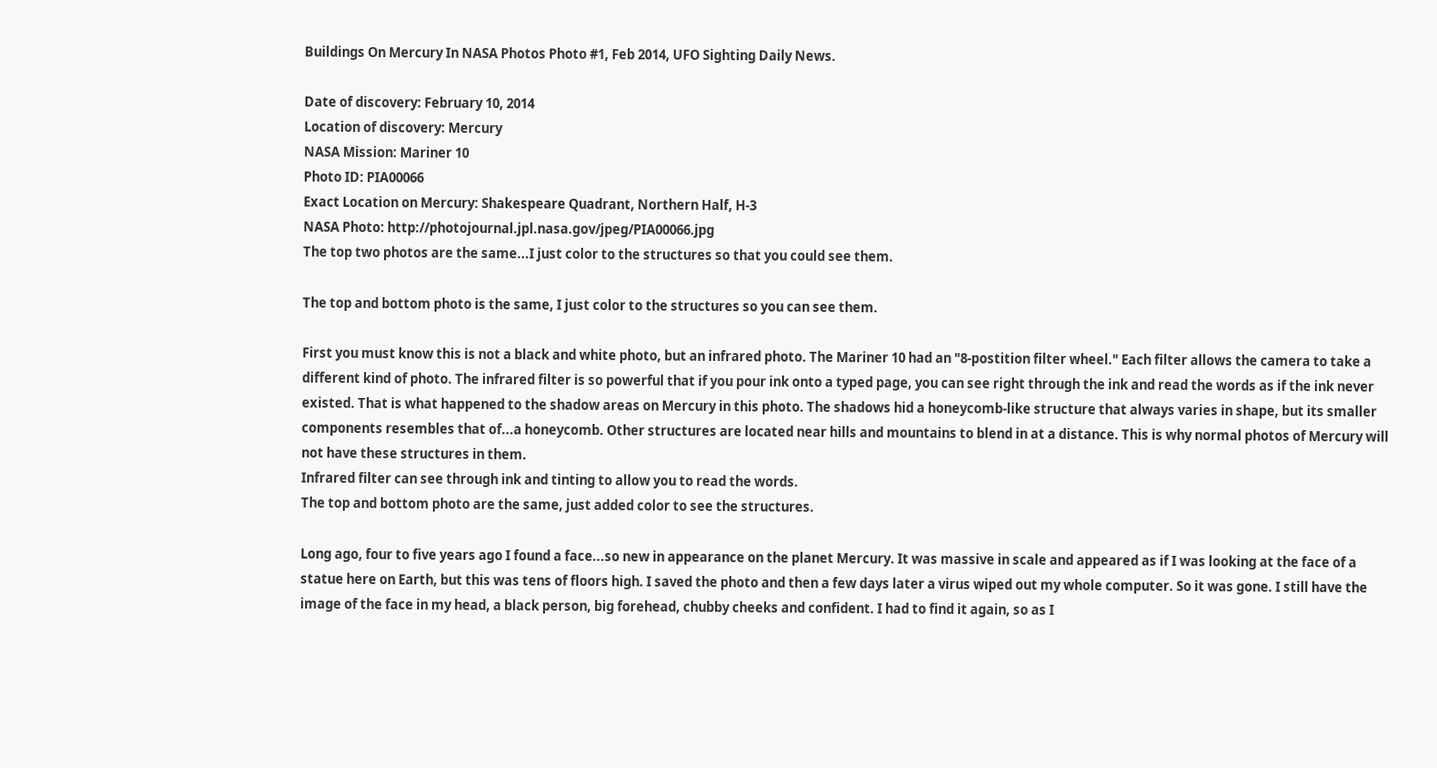Buildings On Mercury In NASA Photos Photo #1, Feb 2014, UFO Sighting Daily News.

Date of discovery: February 10, 2014
Location of discovery: Mercury
NASA Mission: Mariner 10
Photo ID: PIA00066
Exact Location on Mercury: Shakespeare Quadrant, Northern Half, H-3
NASA Photo: http://photojournal.jpl.nasa.gov/jpeg/PIA00066.jpg
The top two photos are the same...I just color to the structures so that you could see them.

The top and bottom photo is the same, I just color to the structures so you can see them.

First you must know this is not a black and white photo, but an infrared photo. The Mariner 10 had an "8-postition filter wheel." Each filter allows the camera to take a different kind of photo. The infrared filter is so powerful that if you pour ink onto a typed page, you can see right through the ink and read the words as if the ink never existed. That is what happened to the shadow areas on Mercury in this photo. The shadows hid a honeycomb-like structure that always varies in shape, but its smaller components resembles that of...a honeycomb. Other structures are located near hills and mountains to blend in at a distance. This is why normal photos of Mercury will not have these structures in them.
Infrared filter can see through ink and tinting to allow you to read the words.
The top and bottom photo are the same, just added color to see the structures.

Long ago, four to five years ago I found a face...so new in appearance on the planet Mercury. It was massive in scale and appeared as if I was looking at the face of a statue here on Earth, but this was tens of floors high. I saved the photo and then a few days later a virus wiped out my whole computer. So it was gone. I still have the image of the face in my head, a black person, big forehead, chubby cheeks and confident. I had to find it again, so as I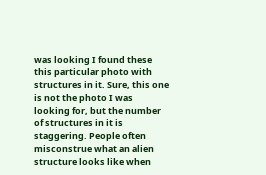was looking I found these this particular photo with structures in it. Sure, this one is not the photo I was looking for, but the number of structures in it is staggering. People often misconstrue what an alien structure looks like when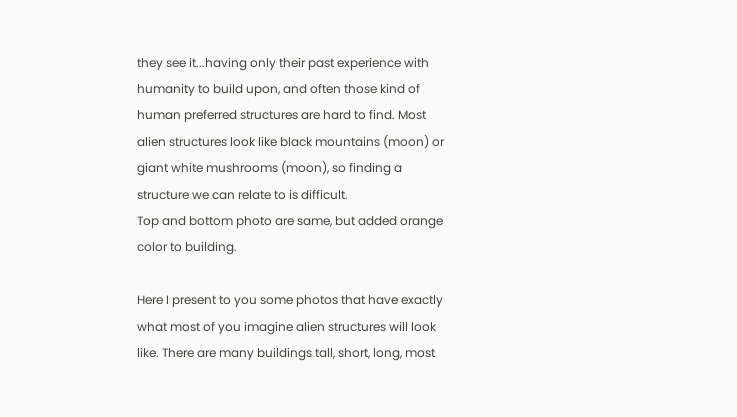they see it...having only their past experience with humanity to build upon, and often those kind of human preferred structures are hard to find. Most alien structures look like black mountains (moon) or giant white mushrooms (moon), so finding a structure we can relate to is difficult.
Top and bottom photo are same, but added orange color to building.

Here I present to you some photos that have exactly what most of you imagine alien structures will look like. There are many buildings tall, short, long, most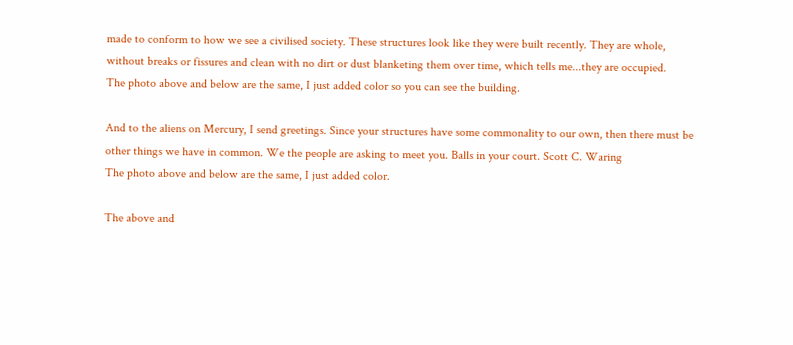made to conform to how we see a civilised society. These structures look like they were built recently. They are whole, without breaks or fissures and clean with no dirt or dust blanketing them over time, which tells me...they are occupied.
The photo above and below are the same, I just added color so you can see the building.

And to the aliens on Mercury, I send greetings. Since your structures have some commonality to our own, then there must be other things we have in common. We the people are asking to meet you. Balls in your court. Scott C. Waring
The photo above and below are the same, I just added color.

The above and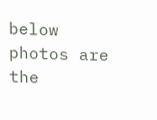below photos are the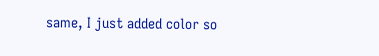same, I just added color so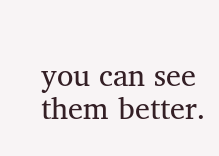you can see them better.